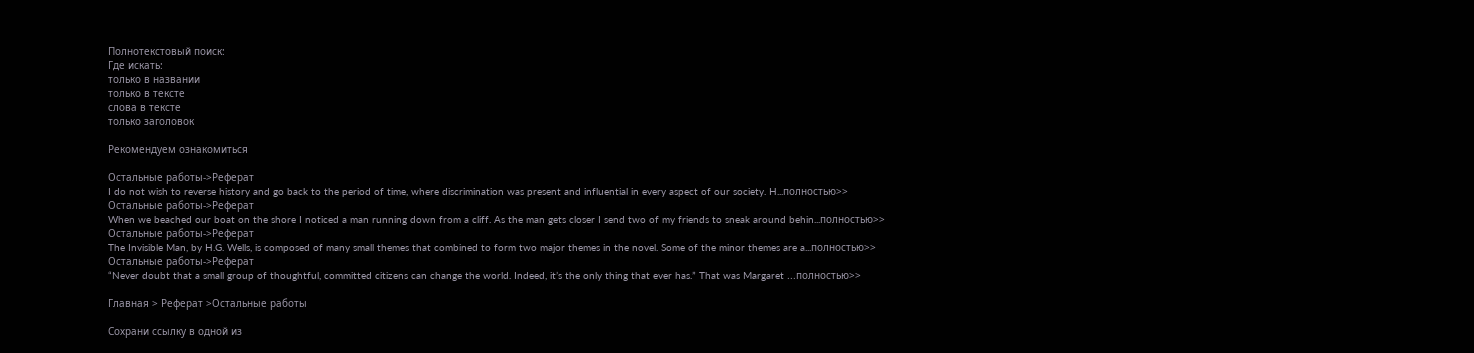Полнотекстовый поиск:
Где искать:
только в названии
только в тексте
слова в тексте
только заголовок

Рекомендуем ознакомиться

Остальные работы->Реферат
I do not wish to reverse history and go back to the period of time, where discrimination was present and influential in every aspect of our society. H...полностью>>
Остальные работы->Реферат
When we beached our boat on the shore I noticed a man running down from a cliff. As the man gets closer I send two of my friends to sneak around behin...полностью>>
Остальные работы->Реферат
The Invisible Man, by H.G. Wells, is composed of many small themes that combined to form two major themes in the novel. Some of the minor themes are a...полностью>>
Остальные работы->Реферат
“Never doubt that a small group of thoughtful, committed citizens can change the world. Indeed, it’s the only thing that ever has.” That was Margaret ...полностью>>

Главная > Реферат >Остальные работы

Сохрани ссылку в одной из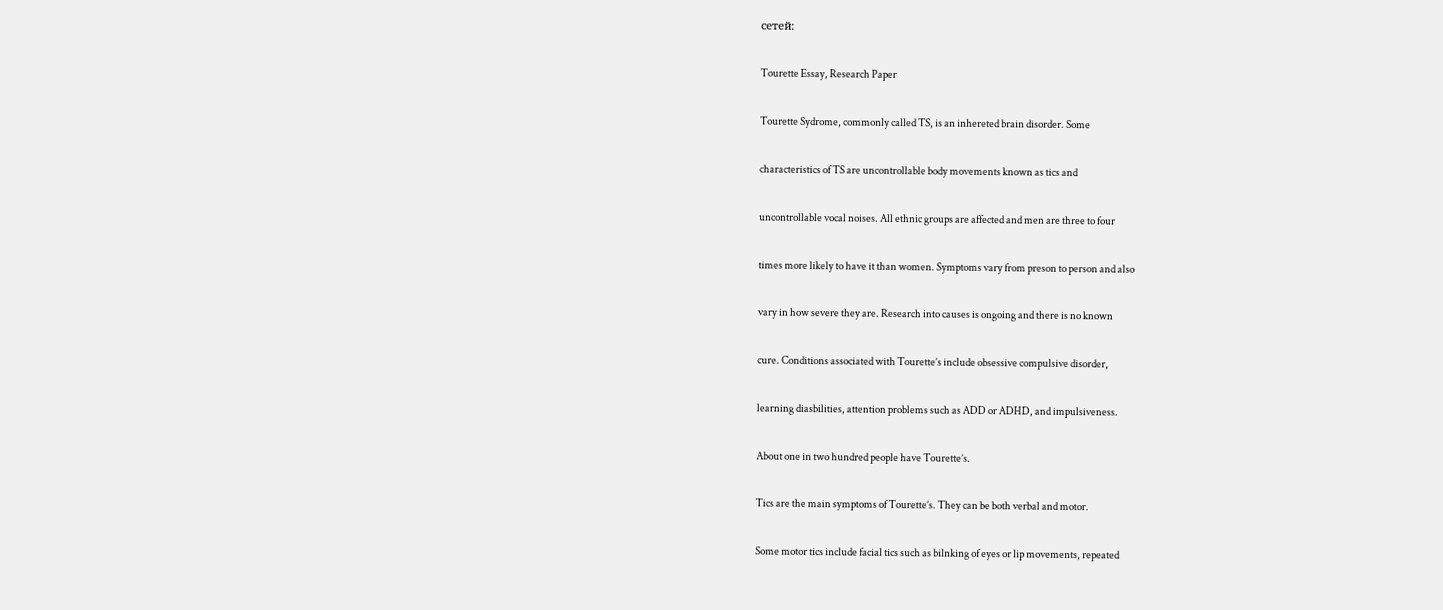сетей:

Tourette Essay, Research Paper

Tourette Sydrome, commonly called TS, is an inhereted brain disorder. Some

characteristics of TS are uncontrollable body movements known as tics and

uncontrollable vocal noises. All ethnic groups are affected and men are three to four

times more likely to have it than women. Symptoms vary from preson to person and also

vary in how severe they are. Research into causes is ongoing and there is no known

cure. Conditions associated with Tourette’s include obsessive compulsive disorder,

learning diasbilities, attention problems such as ADD or ADHD, and impulsiveness.

About one in two hundred people have Tourette’s.

Tics are the main symptoms of Tourette’s. They can be both verbal and motor.

Some motor tics include facial tics such as bilnking of eyes or lip movements, repeated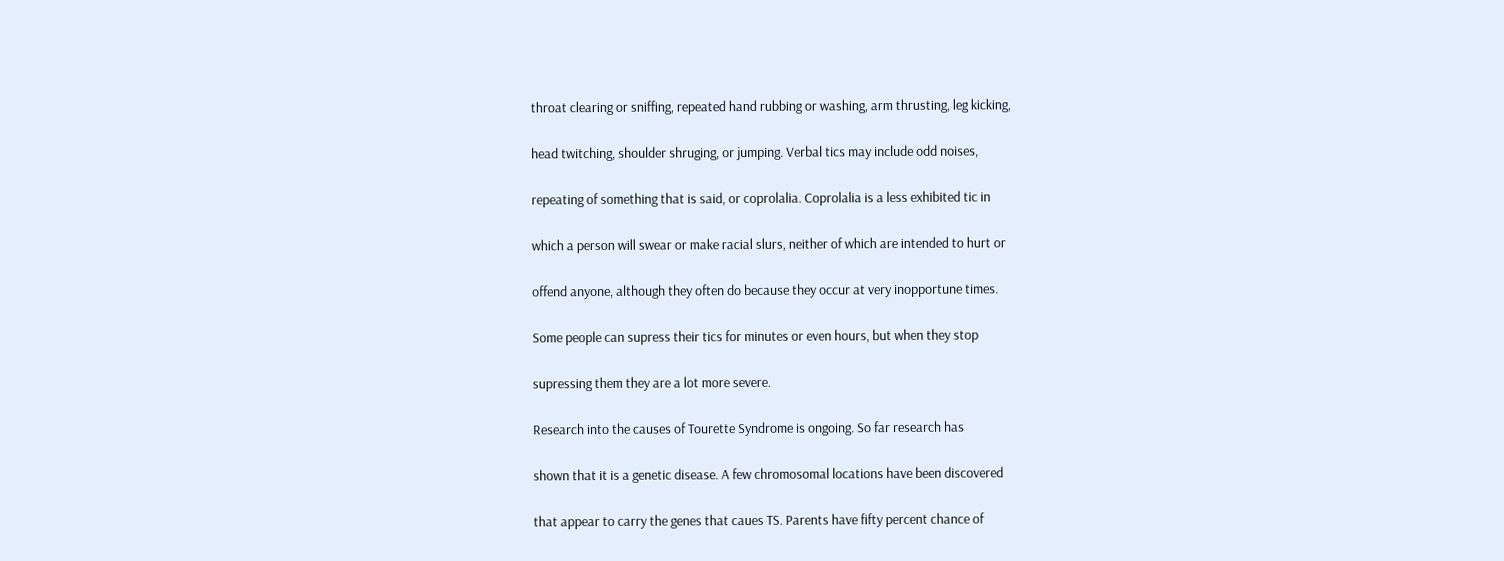throat clearing or sniffing, repeated hand rubbing or washing, arm thrusting, leg kicking,

head twitching, shoulder shruging, or jumping. Verbal tics may include odd noises,

repeating of something that is said, or coprolalia. Coprolalia is a less exhibited tic in

which a person will swear or make racial slurs, neither of which are intended to hurt or

offend anyone, although they often do because they occur at very inopportune times.

Some people can supress their tics for minutes or even hours, but when they stop

supressing them they are a lot more severe.

Research into the causes of Tourette Syndrome is ongoing. So far research has

shown that it is a genetic disease. A few chromosomal locations have been discovered

that appear to carry the genes that caues TS. Parents have fifty percent chance of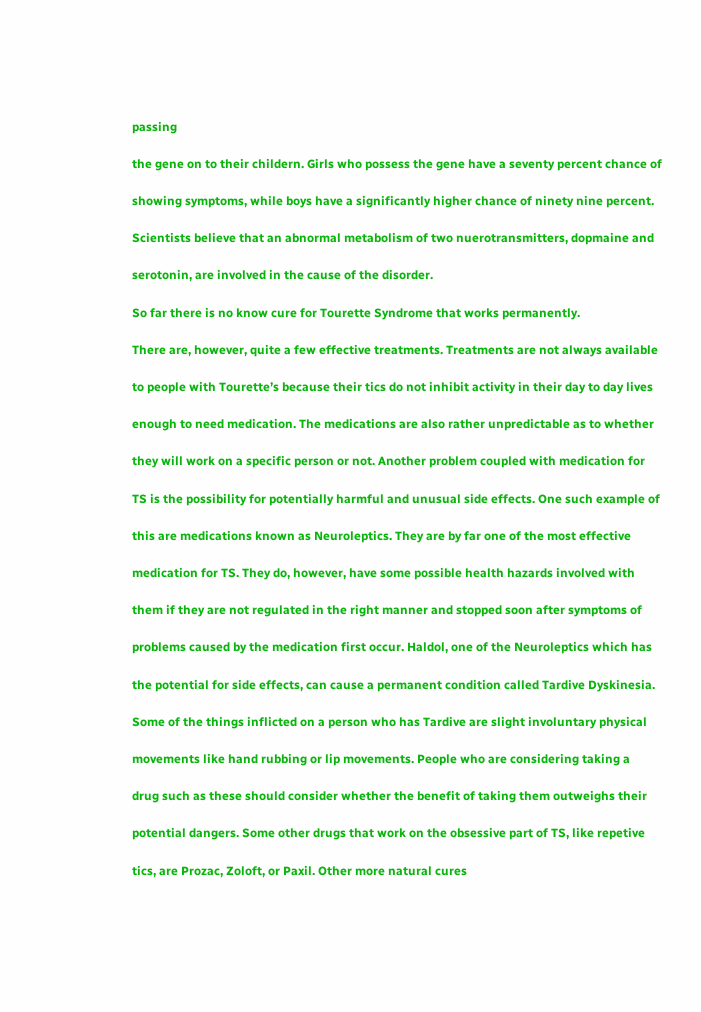passing

the gene on to their childern. Girls who possess the gene have a seventy percent chance of

showing symptoms, while boys have a significantly higher chance of ninety nine percent.

Scientists believe that an abnormal metabolism of two nuerotransmitters, dopmaine and

serotonin, are involved in the cause of the disorder.

So far there is no know cure for Tourette Syndrome that works permanently.

There are, however, quite a few effective treatments. Treatments are not always available

to people with Tourette’s because their tics do not inhibit activity in their day to day lives

enough to need medication. The medications are also rather unpredictable as to whether

they will work on a specific person or not. Another problem coupled with medication for

TS is the possibility for potentially harmful and unusual side effects. One such example of

this are medications known as Neuroleptics. They are by far one of the most effective

medication for TS. They do, however, have some possible health hazards involved with

them if they are not regulated in the right manner and stopped soon after symptoms of

problems caused by the medication first occur. Haldol, one of the Neuroleptics which has

the potential for side effects, can cause a permanent condition called Tardive Dyskinesia.

Some of the things inflicted on a person who has Tardive are slight involuntary physical

movements like hand rubbing or lip movements. People who are considering taking a

drug such as these should consider whether the benefit of taking them outweighs their

potential dangers. Some other drugs that work on the obsessive part of TS, like repetive

tics, are Prozac, Zoloft, or Paxil. Other more natural cures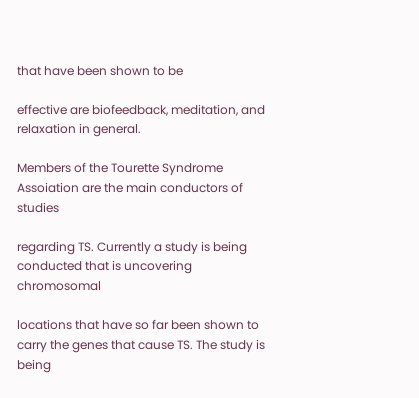that have been shown to be

effective are biofeedback, meditation, and relaxation in general.

Members of the Tourette Syndrome Assoiation are the main conductors of studies

regarding TS. Currently a study is being conducted that is uncovering chromosomal

locations that have so far been shown to carry the genes that cause TS. The study is being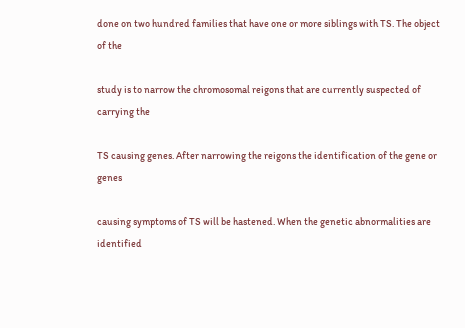done on two hundred families that have one or more siblings with TS. The object of the

study is to narrow the chromosomal reigons that are currently suspected of carrying the

TS causing genes. After narrowing the reigons the identification of the gene or genes

causing symptoms of TS will be hastened. When the genetic abnormalities are identified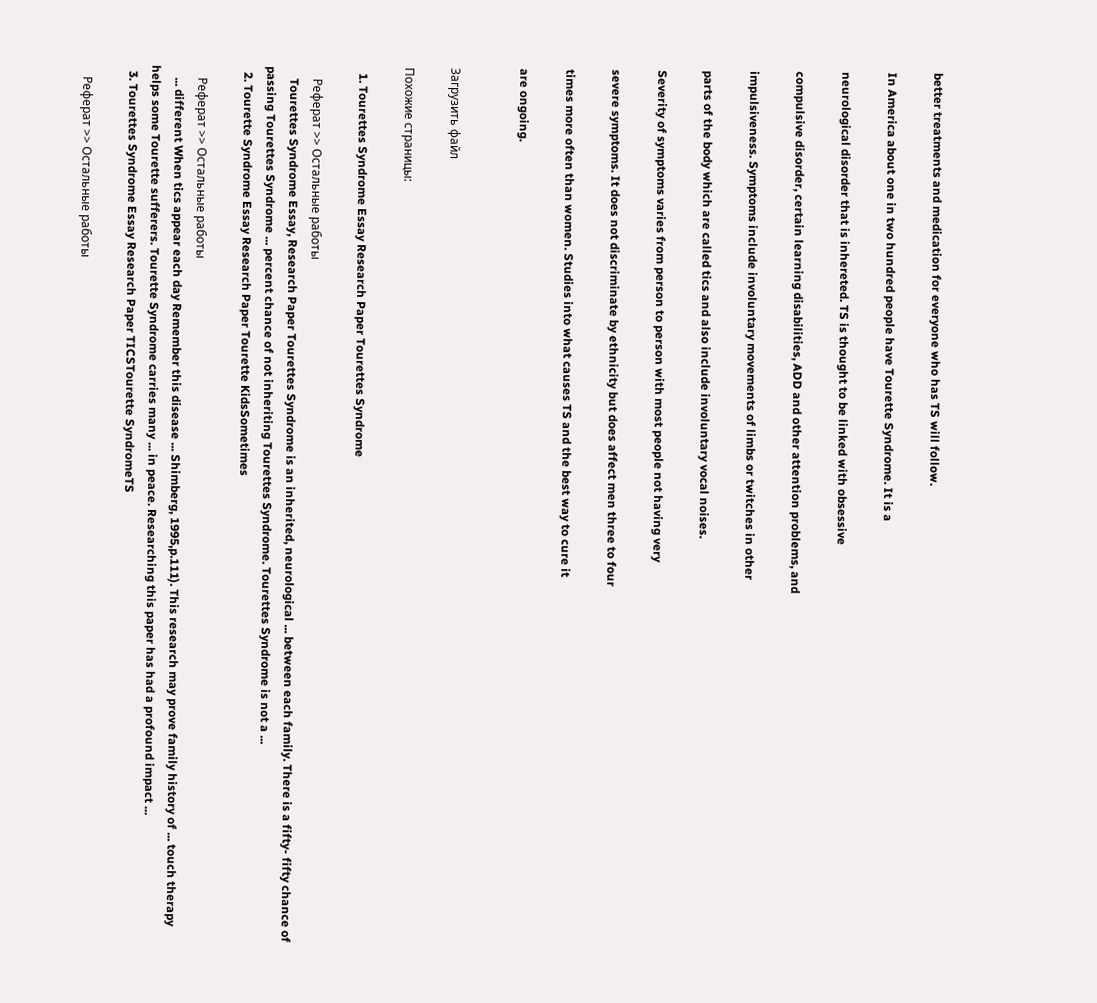better treatments and medication for everyone who has TS will follow.

In America about one in two hundred people have Tourette Syndrome. It is a

neurological disorder that is inhereted. TS is thought to be linked with obsessive

compulsive disorder, certain learning disabilities, ADD and other attention problems, and

impulsiveness. Symptoms include involuntary movements of limbs or twitches in other

parts of the body which are called tics and also include involuntary vocal noises.

Severity of symptoms varies from person to person with most people not having very

severe symptoms. It does not discriminate by ethnicity but does affect men three to four

times more often than women. Studies into what causes TS and the best way to cure it

are ongoing.


Загрузить файл

Похожие страницы:

  1. Tourettes Syndrome Essay Research Paper Tourettes Syndrome

    Реферат >> Остальные работы
    Tourettes Syndrome Essay, Research Paper Tourettes Syndrome is an inherited, neurological ... between each family. There is a fifty- fifty chance of passing Tourettes Syndrome ... percent chance of not inheriting Tourettes Syndrome. Tourettes Syndrome is not a ...
  2. Tourette Syndrome Essay Research Paper Tourette KidsSometimes

    Реферат >> Остальные работы
    ... different When tics appear each day Remember this disease ... Shimberg, 1995,p.111). This research may prove family history of ... touch therapy helps some Tourette sufferers. Tourette Syndrome carries many ... in peace. Researching this paper has had a profound impact ...
  3. Tourettes Syndrome Essay Research Paper TICSTourette SyndromeTS

    Реферат >> Остальные работы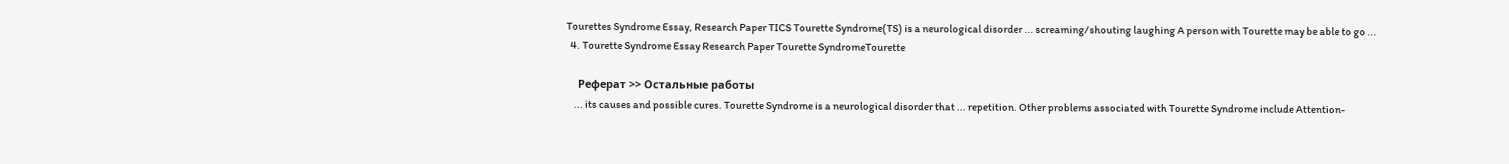Tourettes Syndrome Essay, Research Paper TICS Tourette Syndrome(TS) is a neurological disorder ... screaming/shouting laughing A person with Tourette may be able to go ...
  4. Tourette Syndrome Essay Research Paper Tourette SyndromeTourette

    Реферат >> Остальные работы
    ... its causes and possible cures. Tourette Syndrome is a neurological disorder that ... repetition. Other problems associated with Tourette Syndrome include Attention-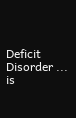Deficit Disorder ... is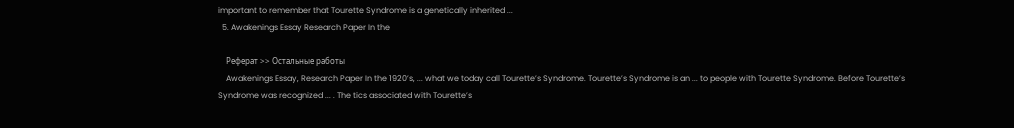important to remember that Tourette Syndrome is a genetically inherited ...
  5. Awakenings Essay Research Paper In the

    Реферат >> Остальные работы
    Awakenings Essay, Research Paper In the 1920’s, ... what we today call Tourette’s Syndrome. Tourette’s Syndrome is an ... to people with Tourette Syndrome. Before Tourette’s Syndrome was recognized ... . The tics associated with Tourette’s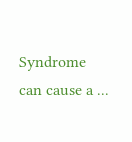Syndrome can cause a ...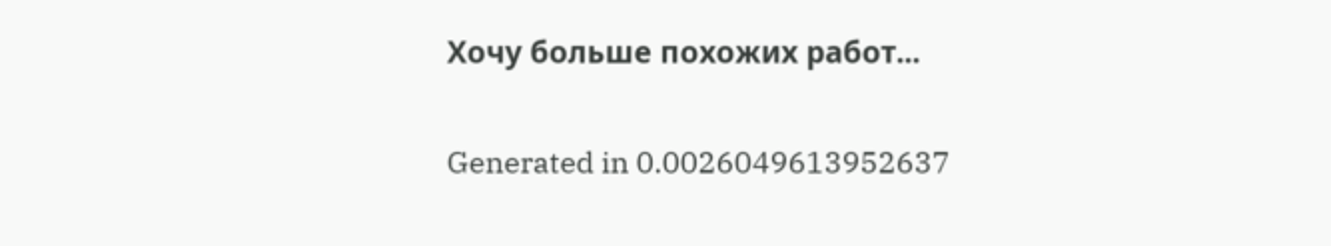Хочу больше похожих работ...

Generated in 0.0026049613952637